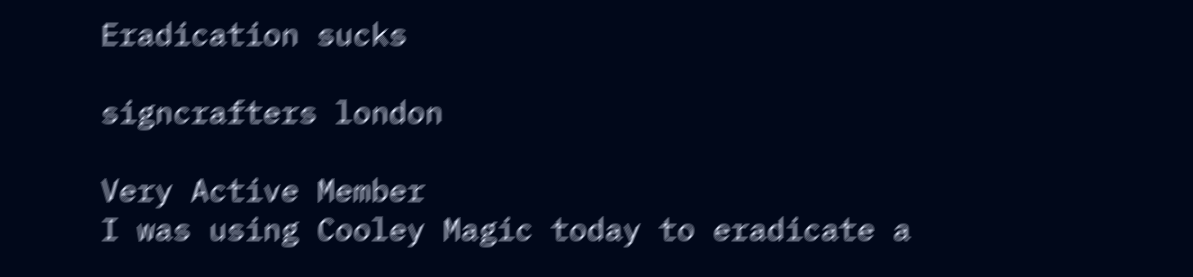Eradication sucks

signcrafters london

Very Active Member
I was using Cooley Magic today to eradicate a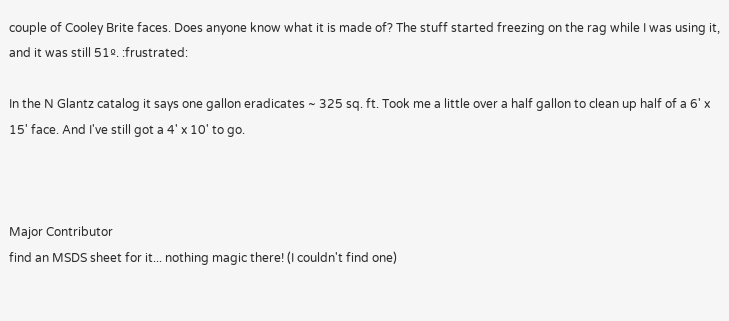couple of Cooley Brite faces. Does anyone know what it is made of? The stuff started freezing on the rag while I was using it, and it was still 51º. :frustrated:

In the N Glantz catalog it says one gallon eradicates ~ 325 sq. ft. Took me a little over a half gallon to clean up half of a 6' x 15' face. And I've still got a 4' x 10' to go.



Major Contributor
find an MSDS sheet for it... nothing magic there! (I couldn't find one)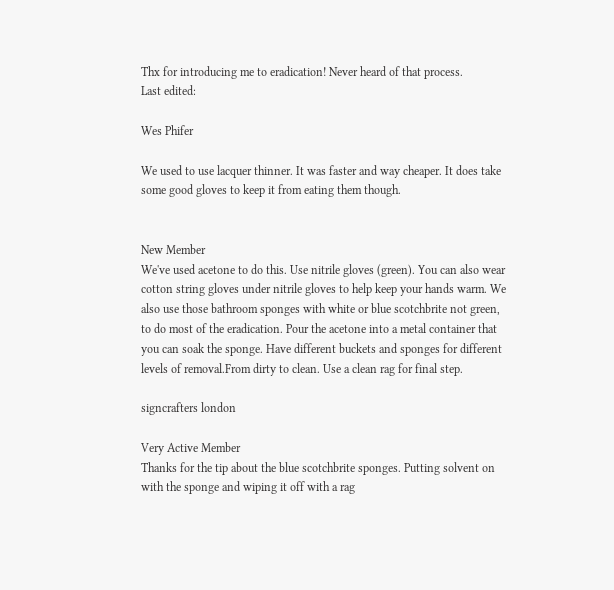Thx for introducing me to eradication! Never heard of that process.
Last edited:

Wes Phifer

We used to use lacquer thinner. It was faster and way cheaper. It does take some good gloves to keep it from eating them though.


New Member
We've used acetone to do this. Use nitrile gloves (green). You can also wear cotton string gloves under nitrile gloves to help keep your hands warm. We also use those bathroom sponges with white or blue scotchbrite not green, to do most of the eradication. Pour the acetone into a metal container that you can soak the sponge. Have different buckets and sponges for different levels of removal.From dirty to clean. Use a clean rag for final step.

signcrafters london

Very Active Member
Thanks for the tip about the blue scotchbrite sponges. Putting solvent on with the sponge and wiping it off with a rag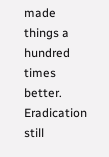made things a hundred times better. Eradication still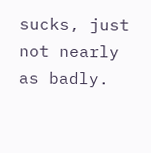sucks, just not nearly as badly.